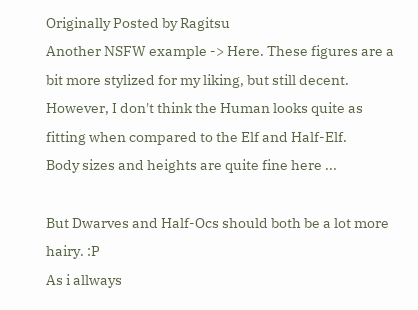Originally Posted by Ragitsu
Another NSFW example -> Here. These figures are a bit more stylized for my liking, but still decent. However, I don't think the Human looks quite as fitting when compared to the Elf and Half-Elf.
Body sizes and heights are quite fine here ...

But Dwarves and Half-Ocs should both be a lot more hairy. :P
As i allways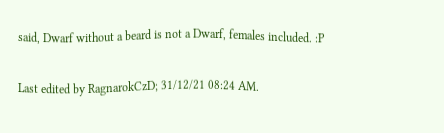said, Dwarf without a beard is not a Dwarf, females included. :P

Last edited by RagnarokCzD; 31/12/21 08:24 AM.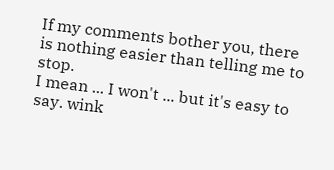If my comments bother you, there is nothing easier than telling me to stop.
I mean ... I won't ... but it's easy to say. wink